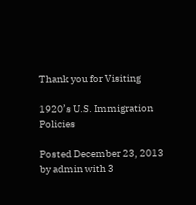Thank you for Visiting

1920’s U.S. Immigration Policies

Posted December 23, 2013 by admin with 3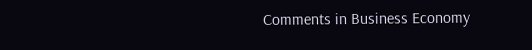Comments in Business Economy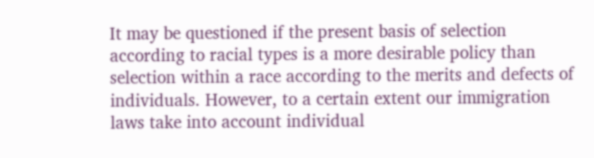It may be questioned if the present basis of selection according to racial types is a more desirable policy than selection within a race according to the merits and defects of individuals. However, to a certain extent our immigration laws take into account individual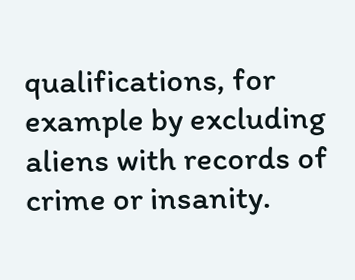qualifications, for example by excluding aliens with records of crime or insanity.